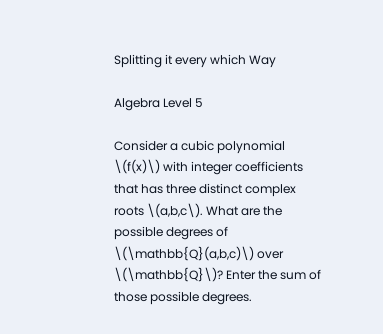Splitting it every which Way

Algebra Level 5

Consider a cubic polynomial \(f(x)\) with integer coefficients that has three distinct complex roots \(a,b,c\). What are the possible degrees of \(\mathbb{Q}(a,b,c)\) over \(\mathbb{Q}\)? Enter the sum of those possible degrees.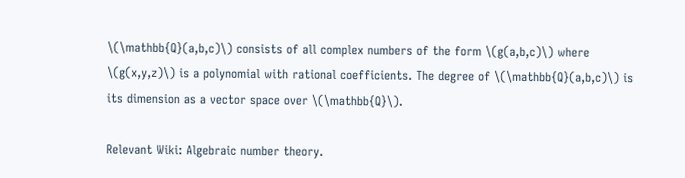\(\mathbb{Q}(a,b,c)\) consists of all complex numbers of the form \(g(a,b,c)\) where \(g(x,y,z)\) is a polynomial with rational coefficients. The degree of \(\mathbb{Q}(a,b,c)\) is its dimension as a vector space over \(\mathbb{Q}\).

Relevant Wiki: Algebraic number theory.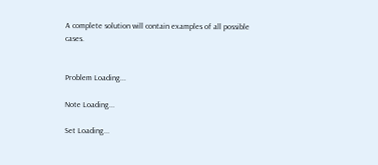A complete solution will contain examples of all possible cases.


Problem Loading...

Note Loading...

Set Loading...